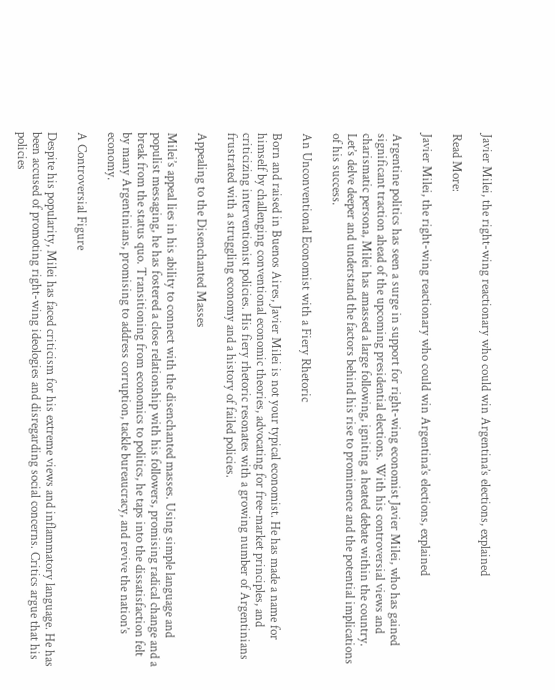Javier Milei, the right-wing reactionary who could win Argentina’s elections, explained

Read More:

Javier Milei, the right-wing reactionary who could win Argentina’s elections, explained

Argentine politics has seen a surge in support for right-wing economist Javier Milei, who has gained significant traction ahead of the upcoming presidential elections. With his controversial views and charismatic persona, Milei has amassed a large following, igniting a heated debate within the country. Let’s delve deeper and understand the factors behind his rise to prominence and the potential implications of his success.

An Unconventional Economist with a Fiery Rhetoric

Born and raised in Buenos Aires, Javier Milei is not your typical economist. He has made a name for himself by challenging conventional economic theories, advocating for free-market principles, and criticizing interventionist policies. His fiery rhetoric resonates with a growing number of Argentinians frustrated with a struggling economy and a history of failed policies.

Appealing to the Disenchanted Masses

Milei’s appeal lies in his ability to connect with the disenchanted masses. Using simple language and populist messaging, he has fostered a close relationship with his followers, promising radical change and a break from the status quo. Transitioning from economics to politics, he taps into the dissatisfaction felt by many Argentinians, promising to address corruption, tackle bureaucracy, and revive the nation’s economy.

A Controversial Figure

Despite his popularity, Milei has faced criticism for his extreme views and inflammatory language. He has been accused of promoting right-wing ideologies and disregarding social concerns. Critics argue that his policies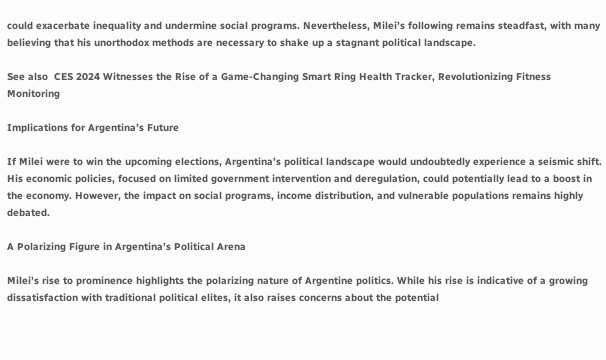could exacerbate inequality and undermine social programs. Nevertheless, Milei’s following remains steadfast, with many believing that his unorthodox methods are necessary to shake up a stagnant political landscape.

See also  CES 2024 Witnesses the Rise of a Game-Changing Smart Ring Health Tracker, Revolutionizing Fitness Monitoring

Implications for Argentina’s Future

If Milei were to win the upcoming elections, Argentina’s political landscape would undoubtedly experience a seismic shift. His economic policies, focused on limited government intervention and deregulation, could potentially lead to a boost in the economy. However, the impact on social programs, income distribution, and vulnerable populations remains highly debated.

A Polarizing Figure in Argentina’s Political Arena

Milei’s rise to prominence highlights the polarizing nature of Argentine politics. While his rise is indicative of a growing dissatisfaction with traditional political elites, it also raises concerns about the potential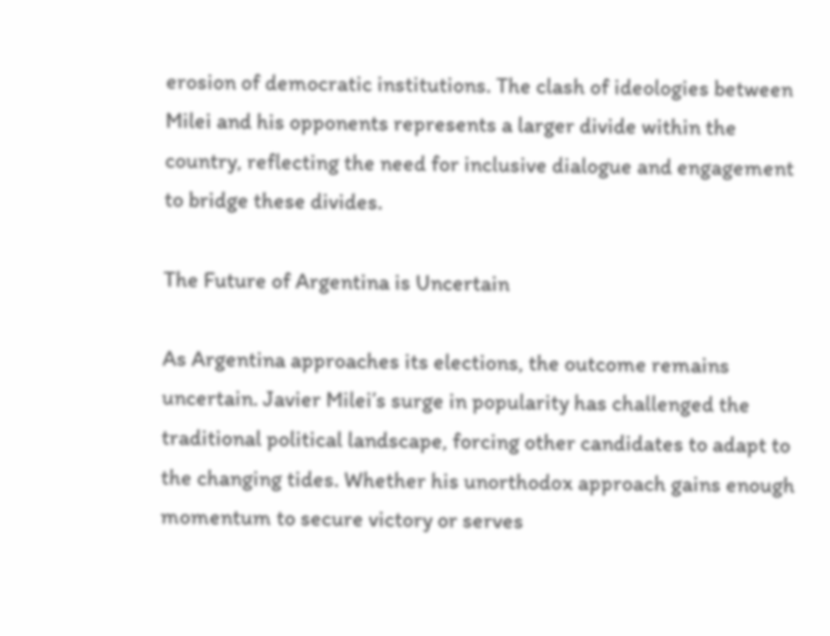erosion of democratic institutions. The clash of ideologies between Milei and his opponents represents a larger divide within the country, reflecting the need for inclusive dialogue and engagement to bridge these divides.

The Future of Argentina is Uncertain

As Argentina approaches its elections, the outcome remains uncertain. Javier Milei’s surge in popularity has challenged the traditional political landscape, forcing other candidates to adapt to the changing tides. Whether his unorthodox approach gains enough momentum to secure victory or serves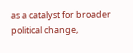as a catalyst for broader political change,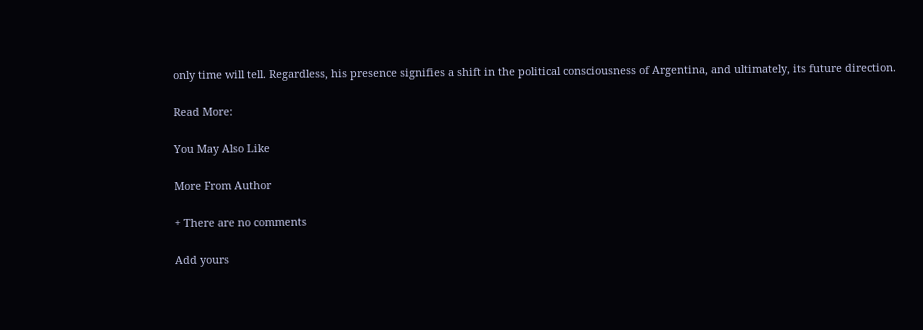only time will tell. Regardless, his presence signifies a shift in the political consciousness of Argentina, and ultimately, its future direction.

Read More:

You May Also Like

More From Author

+ There are no comments

Add yours